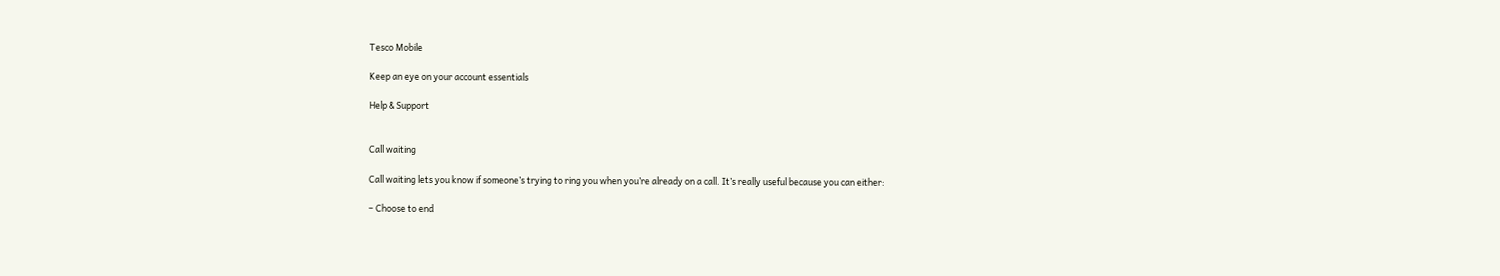Tesco Mobile

Keep an eye on your account essentials

Help & Support


Call waiting

Call waiting lets you know if someone’s trying to ring you when you’re already on a call. It’s really useful because you can either:

– Choose to end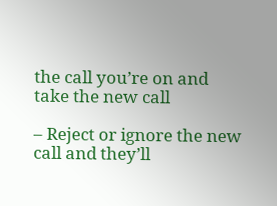the call you’re on and take the new call

– Reject or ignore the new call and they’ll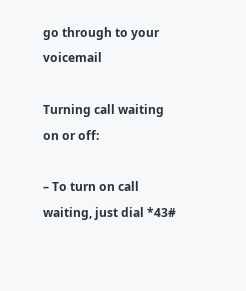go through to your voicemail

Turning call waiting on or off:

– To turn on call waiting, just dial *43#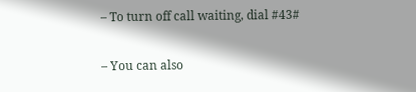– To turn off call waiting, dial #43#

– You can also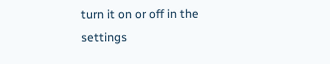turn it on or off in the settings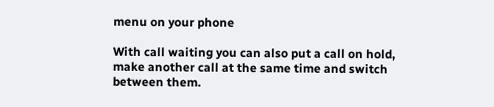menu on your phone

With call waiting you can also put a call on hold, make another call at the same time and switch between them.